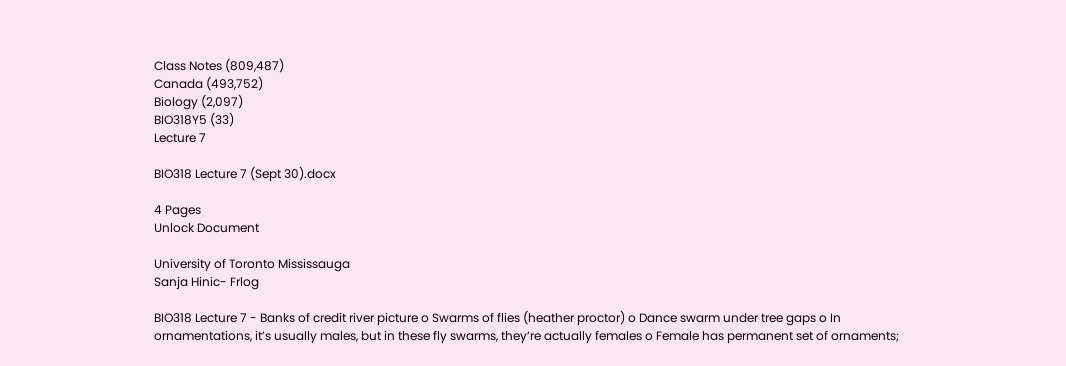Class Notes (809,487)
Canada (493,752)
Biology (2,097)
BIO318Y5 (33)
Lecture 7

BIO318 Lecture 7 (Sept 30).docx

4 Pages
Unlock Document

University of Toronto Mississauga
Sanja Hinic- Frlog

BIO318 Lecture 7 - Banks of credit river picture o Swarms of flies (heather proctor) o Dance swarm under tree gaps o In ornamentations, it’s usually males, but in these fly swarms, they’re actually females o Female has permanent set of ornaments;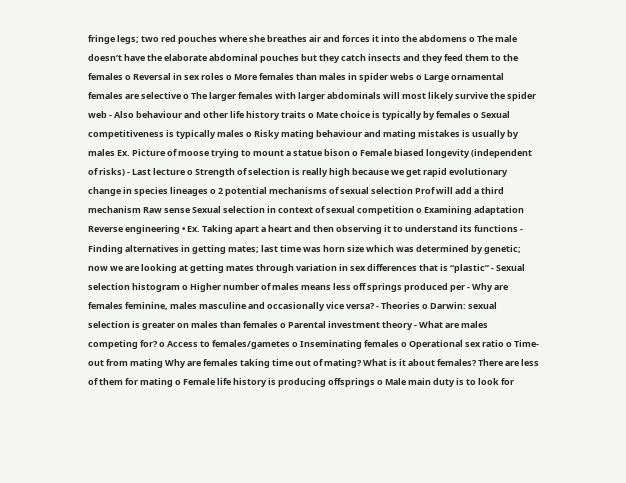fringe legs; two red pouches where she breathes air and forces it into the abdomens o The male doesn’t have the elaborate abdominal pouches but they catch insects and they feed them to the females o Reversal in sex roles o More females than males in spider webs o Large ornamental females are selective o The larger females with larger abdominals will most likely survive the spider web - Also behaviour and other life history traits o Mate choice is typically by females o Sexual competitiveness is typically males o Risky mating behaviour and mating mistakes is usually by males Ex. Picture of moose trying to mount a statue bison o Female biased longevity (independent of risks) - Last lecture o Strength of selection is really high because we get rapid evolutionary change in species lineages o 2 potential mechanisms of sexual selection Prof will add a third mechanism Raw sense Sexual selection in context of sexual competition o Examining adaptation Reverse engineering • Ex. Taking apart a heart and then observing it to understand its functions - Finding alternatives in getting mates; last time was horn size which was determined by genetic; now we are looking at getting mates through variation in sex differences that is “plastic” - Sexual selection histogram o Higher number of males means less off springs produced per - Why are females feminine, males masculine and occasionally vice versa? - Theories o Darwin: sexual selection is greater on males than females o Parental investment theory - What are males competing for? o Access to females/gametes o Inseminating females o Operational sex ratio o Time-out from mating Why are females taking time out of mating? What is it about females? There are less of them for mating o Female life history is producing offsprings o Male main duty is to look for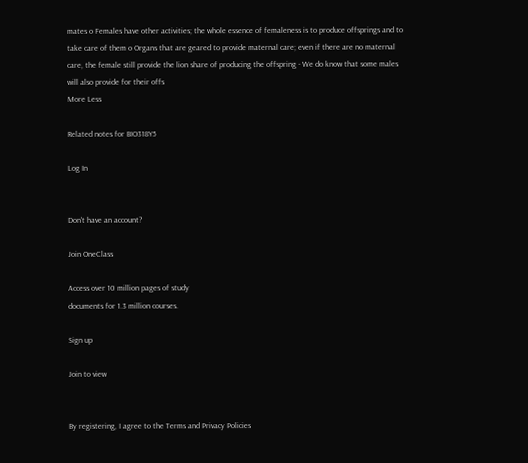mates o Females have other activities; the whole essence of femaleness is to produce offsprings and to take care of them o Organs that are geared to provide maternal care; even if there are no maternal care, the female still provide the lion share of producing the offspring - We do know that some males will also provide for their offs
More Less

Related notes for BIO318Y5

Log In


Don't have an account?

Join OneClass

Access over 10 million pages of study
documents for 1.3 million courses.

Sign up

Join to view


By registering, I agree to the Terms and Privacy Policies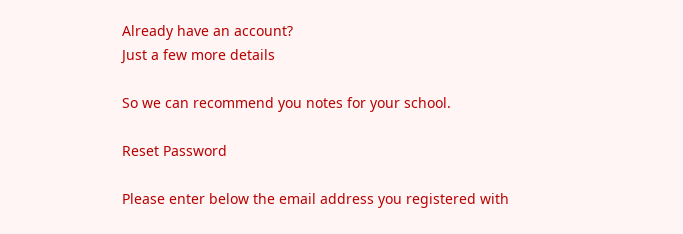Already have an account?
Just a few more details

So we can recommend you notes for your school.

Reset Password

Please enter below the email address you registered with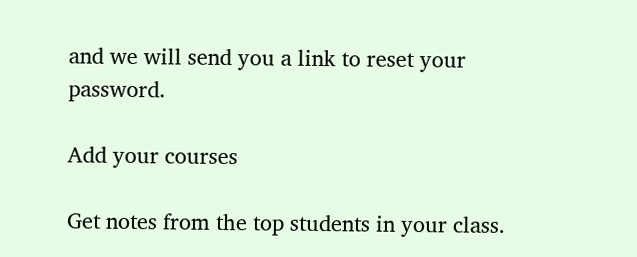and we will send you a link to reset your password.

Add your courses

Get notes from the top students in your class.